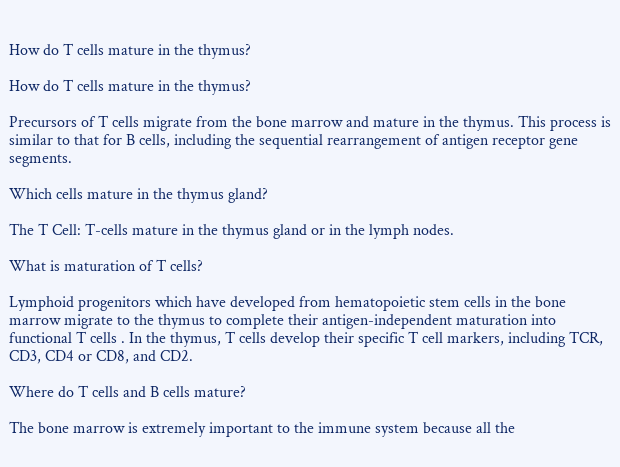How do T cells mature in the thymus?

How do T cells mature in the thymus?

Precursors of T cells migrate from the bone marrow and mature in the thymus. This process is similar to that for B cells, including the sequential rearrangement of antigen receptor gene segments.

Which cells mature in the thymus gland?

The T Cell: T-cells mature in the thymus gland or in the lymph nodes.

What is maturation of T cells?

Lymphoid progenitors which have developed from hematopoietic stem cells in the bone marrow migrate to the thymus to complete their antigen-independent maturation into functional T cells . In the thymus, T cells develop their specific T cell markers, including TCR, CD3, CD4 or CD8, and CD2.

Where do T cells and B cells mature?

The bone marrow is extremely important to the immune system because all the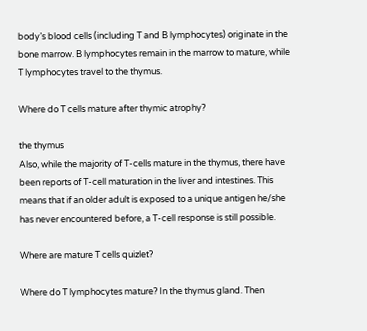body’s blood cells (including T and B lymphocytes) originate in the bone marrow. B lymphocytes remain in the marrow to mature, while T lymphocytes travel to the thymus.

Where do T cells mature after thymic atrophy?

the thymus
Also, while the majority of T-cells mature in the thymus, there have been reports of T-cell maturation in the liver and intestines. This means that if an older adult is exposed to a unique antigen he/she has never encountered before, a T-cell response is still possible.

Where are mature T cells quizlet?

Where do T lymphocytes mature? In the thymus gland. Then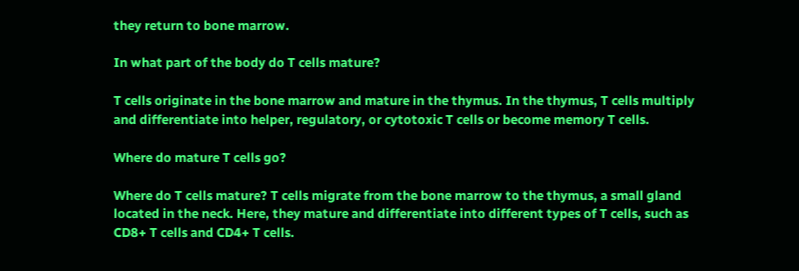they return to bone marrow.

In what part of the body do T cells mature?

T cells originate in the bone marrow and mature in the thymus. In the thymus, T cells multiply and differentiate into helper, regulatory, or cytotoxic T cells or become memory T cells.

Where do mature T cells go?

Where do T cells mature? T cells migrate from the bone marrow to the thymus, a small gland located in the neck. Here, they mature and differentiate into different types of T cells, such as CD8+ T cells and CD4+ T cells.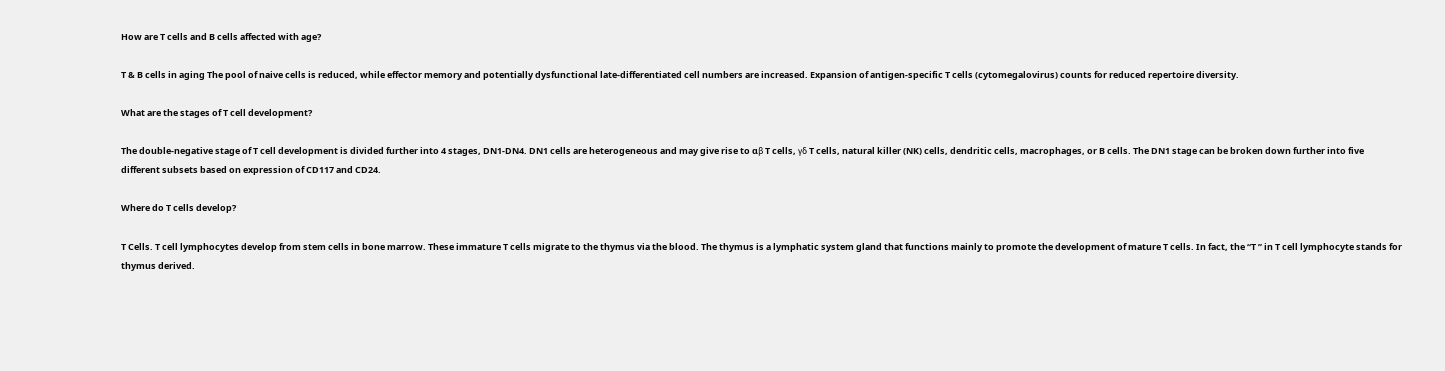How are T cells and B cells affected with age?

T & B cells in aging The pool of naive cells is reduced, while effector memory and potentially dysfunctional late-differentiated cell numbers are increased. Expansion of antigen-specific T cells (cytomegalovirus) counts for reduced repertoire diversity.

What are the stages of T cell development?

The double-negative stage of T cell development is divided further into 4 stages, DN1-DN4. DN1 cells are heterogeneous and may give rise to ɑβ T cells, γδ T cells, natural killer (NK) cells, dendritic cells, macrophages, or B cells. The DN1 stage can be broken down further into five different subsets based on expression of CD117 and CD24.

Where do T cells develop?

T Cells. T cell lymphocytes develop from stem cells in bone marrow. These immature T cells migrate to the thymus via the blood. The thymus is a lymphatic system gland that functions mainly to promote the development of mature T cells. In fact, the “T ” in T cell lymphocyte stands for thymus derived.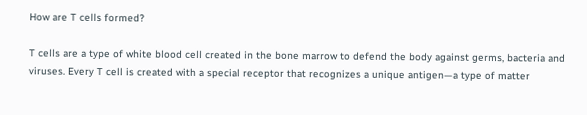How are T cells formed?

T cells are a type of white blood cell created in the bone marrow to defend the body against germs, bacteria and viruses. Every T cell is created with a special receptor that recognizes a unique antigen—a type of matter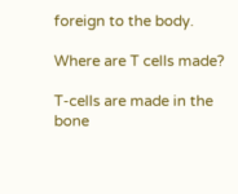foreign to the body.

Where are T cells made?

T-cells are made in the bone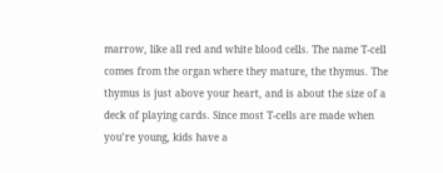marrow, like all red and white blood cells. The name T-cell comes from the organ where they mature, the thymus. The thymus is just above your heart, and is about the size of a deck of playing cards. Since most T-cells are made when you’re young, kids have a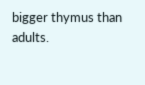bigger thymus than adults.